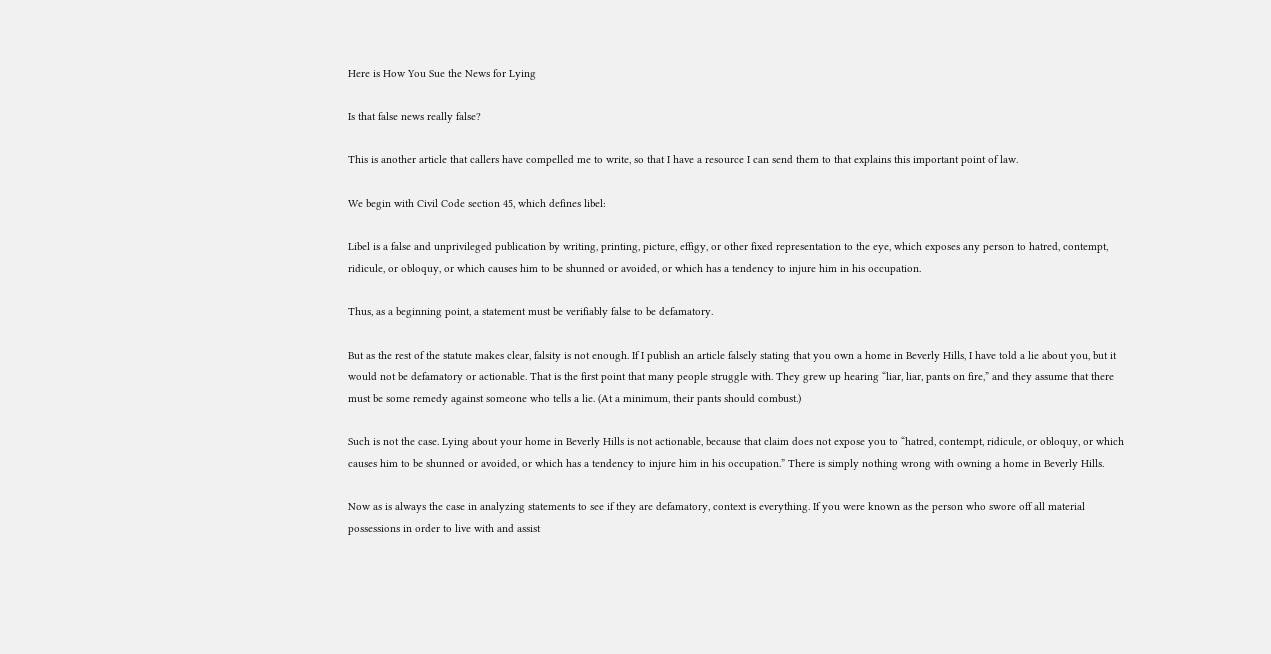Here is How You Sue the News for Lying

Is that false news really false?

This is another article that callers have compelled me to write, so that I have a resource I can send them to that explains this important point of law.

We begin with Civil Code section 45, which defines libel:

Libel is a false and unprivileged publication by writing, printing, picture, effigy, or other fixed representation to the eye, which exposes any person to hatred, contempt, ridicule, or obloquy, or which causes him to be shunned or avoided, or which has a tendency to injure him in his occupation.

Thus, as a beginning point, a statement must be verifiably false to be defamatory.

But as the rest of the statute makes clear, falsity is not enough. If I publish an article falsely stating that you own a home in Beverly Hills, I have told a lie about you, but it would not be defamatory or actionable. That is the first point that many people struggle with. They grew up hearing “liar, liar, pants on fire,” and they assume that there must be some remedy against someone who tells a lie. (At a minimum, their pants should combust.)

Such is not the case. Lying about your home in Beverly Hills is not actionable, because that claim does not expose you to “hatred, contempt, ridicule, or obloquy, or which causes him to be shunned or avoided, or which has a tendency to injure him in his occupation.” There is simply nothing wrong with owning a home in Beverly Hills.

Now as is always the case in analyzing statements to see if they are defamatory, context is everything. If you were known as the person who swore off all material possessions in order to live with and assist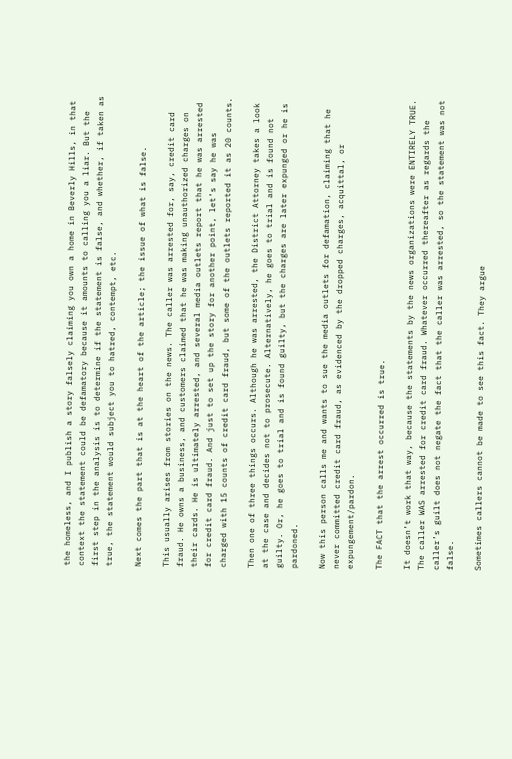the homeless, and I publish a story falsely claiming you own a home in Beverly Hills, in that context the statement could be defamatory because it amounts to calling you a liar. But the first step in the analysis is to determine if the statement is false, and whether, if taken as true, the statement would subject you to hatred, contempt, etc.

Next comes the part that is at the heart of the article; the issue of what is false.

This usually arises from stories on the news. The caller was arrested for, say, credit card fraud. He owns a business, and customers claimed that he was making unauthorized charges on their cards. He is ultimately arrested, and several media outlets report that he was arrested for credit card fraud. And just to set up the story for another point, let’s say he was charged with 15 counts of credit card fraud, but some of the outlets reported it as 20 counts.

Then one of three things occurs. Although he was arrested, the District Attorney takes a look at the case and decides not to prosecute. Alternatively, he goes to trial and is found not guilty. Or, he goes to trial and is found guilty, but the charges are later expunged or he is pardoned.

Now this person calls me and wants to sue the media outlets for defamation, claiming that he never committed credit card fraud, as evidenced by the dropped charges, acquittal, or expungement/pardon.

The FACT that the arrest occurred is true.

It doesn’t work that way, because the statements by the news organizations were ENTIRELY TRUE. The caller WAS arrested for credit card fraud. Whatever occurred thereafter as regards the caller’s guilt does not negate the fact that the caller was arrested, so the statement was not false.

Sometimes callers cannot be made to see this fact. They argue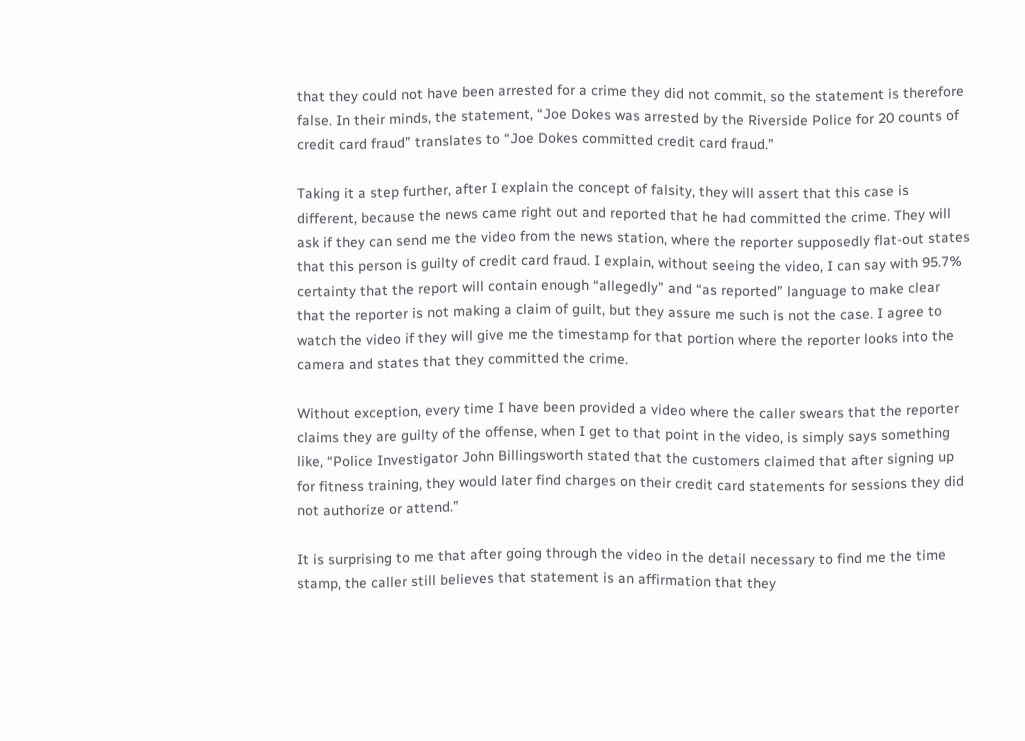that they could not have been arrested for a crime they did not commit, so the statement is therefore false. In their minds, the statement, “Joe Dokes was arrested by the Riverside Police for 20 counts of credit card fraud” translates to “Joe Dokes committed credit card fraud.”

Taking it a step further, after I explain the concept of falsity, they will assert that this case is different, because the news came right out and reported that he had committed the crime. They will ask if they can send me the video from the news station, where the reporter supposedly flat-out states that this person is guilty of credit card fraud. I explain, without seeing the video, I can say with 95.7% certainty that the report will contain enough “allegedly” and “as reported” language to make clear that the reporter is not making a claim of guilt, but they assure me such is not the case. I agree to watch the video if they will give me the timestamp for that portion where the reporter looks into the camera and states that they committed the crime.

Without exception, every time I have been provided a video where the caller swears that the reporter claims they are guilty of the offense, when I get to that point in the video, is simply says something like, “Police Investigator John Billingsworth stated that the customers claimed that after signing up for fitness training, they would later find charges on their credit card statements for sessions they did not authorize or attend.”

It is surprising to me that after going through the video in the detail necessary to find me the time stamp, the caller still believes that statement is an affirmation that they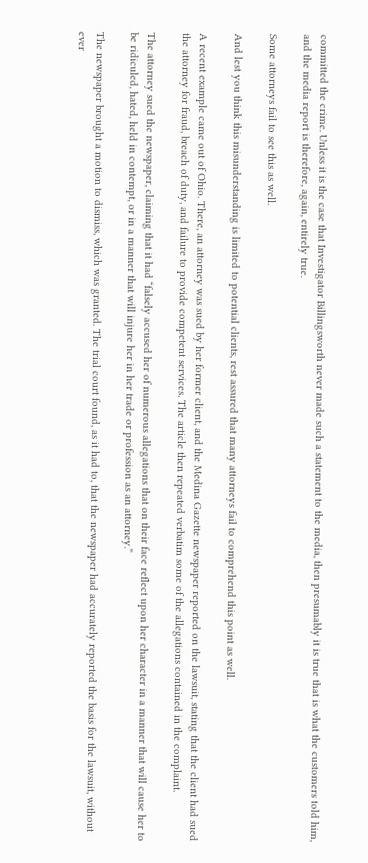committed the crime. Unless it is the case that Investigator Billingsworth never made such a statement to the media, then presumably it is true that is what the customers told him, and the media report is therefore, again, entirely true.

Some attorneys fail to see this as well.

And lest you think this misunderstanding is limited to potential clients, rest assured that many attorneys fail to comprehend this point as well.

A recent example came out of Ohio. There, an attorney was sued by her former client, and the Medina Gazette newspaper reported on the lawsuit, stating that the client had sued the attorney for fraud, breach of duty, and failure to provide competent services. The article then repeated verbatim some of the allegations contained in the complaint.

The attorney sued the newspaper, claiming that it had “falsely accused her of numerous allegations that on their face reflect upon her character in a manner that will cause her to be ridiculed, hated, held in contempt, or in a manner that will injure her in her trade or profession as an attorney.”

The newspaper brought a motion to dismiss, which was granted. The trial court found, as it had to, that the newspaper had accurately reported the basis for the lawsuit, without ever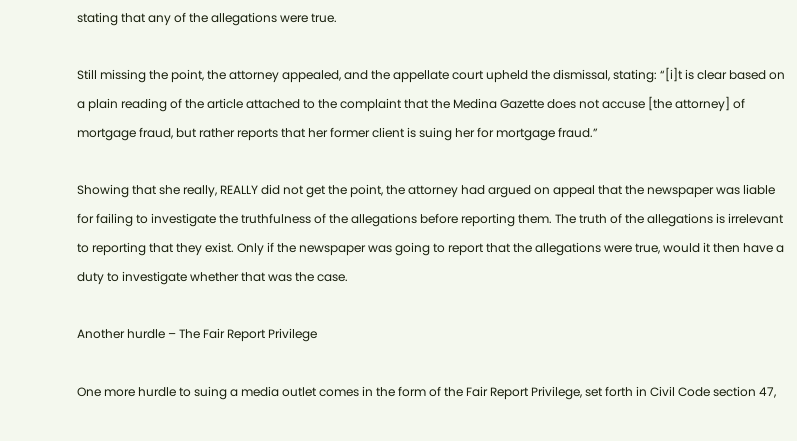stating that any of the allegations were true.

Still missing the point, the attorney appealed, and the appellate court upheld the dismissal, stating: “[i]t is clear based on a plain reading of the article attached to the complaint that the Medina Gazette does not accuse [the attorney] of mortgage fraud, but rather reports that her former client is suing her for mortgage fraud.”

Showing that she really, REALLY did not get the point, the attorney had argued on appeal that the newspaper was liable for failing to investigate the truthfulness of the allegations before reporting them. The truth of the allegations is irrelevant to reporting that they exist. Only if the newspaper was going to report that the allegations were true, would it then have a duty to investigate whether that was the case.

Another hurdle – The Fair Report Privilege

One more hurdle to suing a media outlet comes in the form of the Fair Report Privilege, set forth in Civil Code section 47,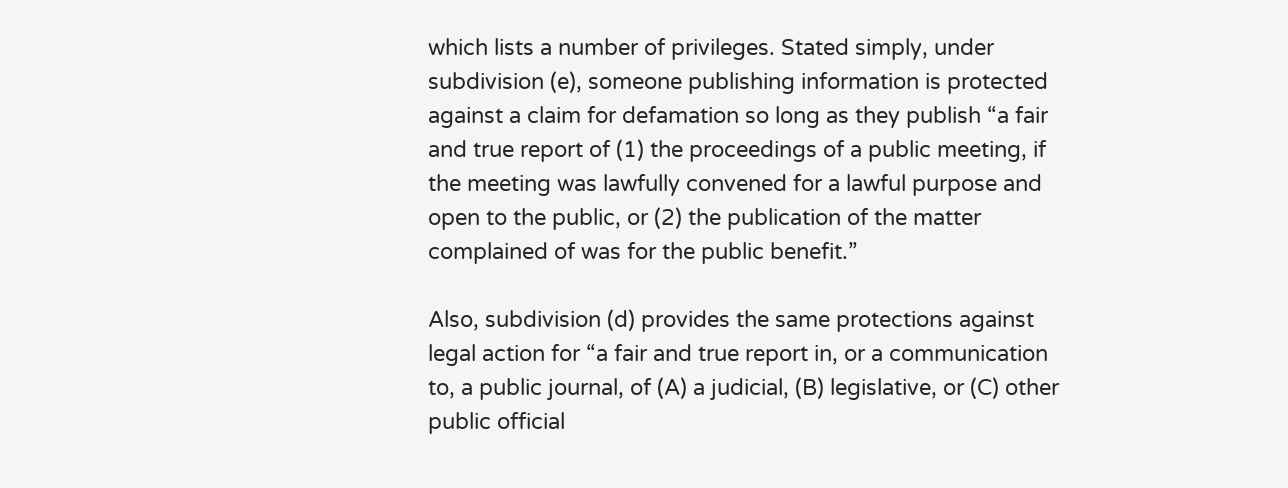which lists a number of privileges. Stated simply, under subdivision (e), someone publishing information is protected against a claim for defamation so long as they publish “a fair and true report of (1) the proceedings of a public meeting, if the meeting was lawfully convened for a lawful purpose and open to the public, or (2) the publication of the matter complained of was for the public benefit.”

Also, subdivision (d) provides the same protections against legal action for “a fair and true report in, or a communication to, a public journal, of (A) a judicial, (B) legislative, or (C) other public official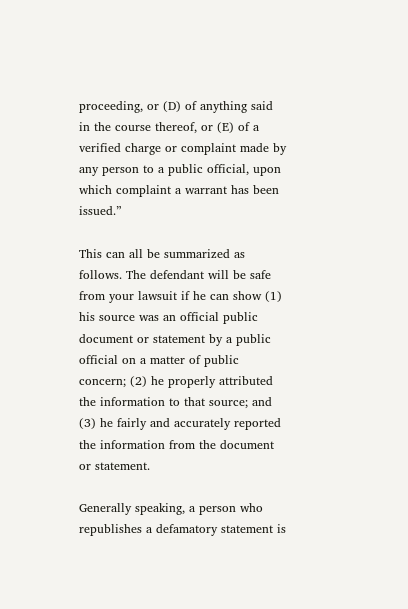proceeding, or (D) of anything said in the course thereof, or (E) of a verified charge or complaint made by any person to a public official, upon which complaint a warrant has been issued.”

This can all be summarized as follows. The defendant will be safe from your lawsuit if he can show (1) his source was an official public document or statement by a public official on a matter of public concern; (2) he properly attributed the information to that source; and (3) he fairly and accurately reported the information from the document or statement.

Generally speaking, a person who republishes a defamatory statement is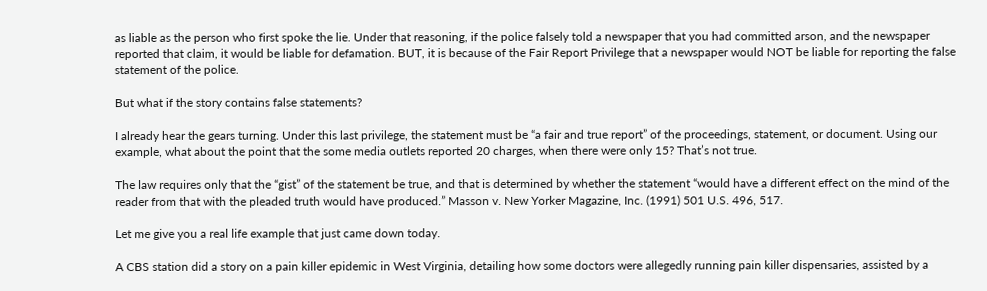as liable as the person who first spoke the lie. Under that reasoning, if the police falsely told a newspaper that you had committed arson, and the newspaper reported that claim, it would be liable for defamation. BUT, it is because of the Fair Report Privilege that a newspaper would NOT be liable for reporting the false statement of the police.

But what if the story contains false statements?

I already hear the gears turning. Under this last privilege, the statement must be “a fair and true report” of the proceedings, statement, or document. Using our example, what about the point that the some media outlets reported 20 charges, when there were only 15? That’s not true.

The law requires only that the “gist” of the statement be true, and that is determined by whether the statement “would have a different effect on the mind of the reader from that with the pleaded truth would have produced.” Masson v. New Yorker Magazine, Inc. (1991) 501 U.S. 496, 517.

Let me give you a real life example that just came down today.

A CBS station did a story on a pain killer epidemic in West Virginia, detailing how some doctors were allegedly running pain killer dispensaries, assisted by a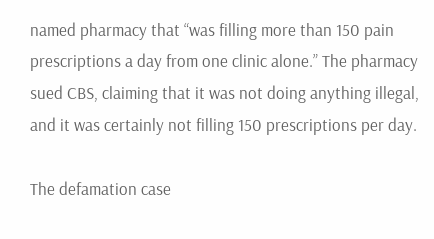named pharmacy that “was filling more than 150 pain prescriptions a day from one clinic alone.” The pharmacy sued CBS, claiming that it was not doing anything illegal, and it was certainly not filling 150 prescriptions per day.

The defamation case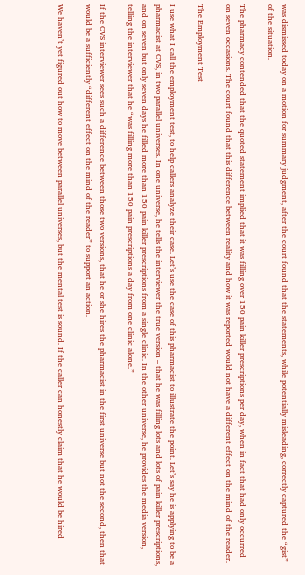was dismissed today on a motion for summary judgment, after the court found that the statements, while potentially misleading, correctly captured the “gist” of the situation.

The pharmacy contended that the quoted statement implied that it was filling over 150 pain killer prescriptions per day, when in fact that had only occurred on seven occasions. The court found that this difference between reality and how it was reported would not have a different effect on the mind of the reader.

The Employment Test

I use what I call the employment test, to help callers analyze their case. Let’s use the case of this pharmacist to illustrate the point. Let’s say he is applying to be a pharmacist at CVS, in two parallel universes. In one universe, he tells the interviewer the true version – that he was filling lots and lots of pain killer prescriptions, and on seven but only seven days he filled more than 150 pain killer prescriptions from a single clinic. In the other universe, he provides the media version, telling the interviewer that he “was filling more than 150 pain prescriptions a day from one clinic alone.”

If the CVS interviewer sees such a difference between those two versions, that he or she hires the pharmacist in the first universe but not the second, then that would be a sufficiently “different effect on the mind of the reader” to support an action.

We haven’t yet figured out how to move between parallel universes, but the mental test is sound. If the caller can honestly claim that he would be hired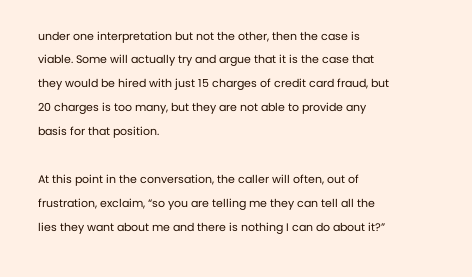under one interpretation but not the other, then the case is viable. Some will actually try and argue that it is the case that they would be hired with just 15 charges of credit card fraud, but 20 charges is too many, but they are not able to provide any basis for that position.

At this point in the conversation, the caller will often, out of frustration, exclaim, “so you are telling me they can tell all the lies they want about me and there is nothing I can do about it?”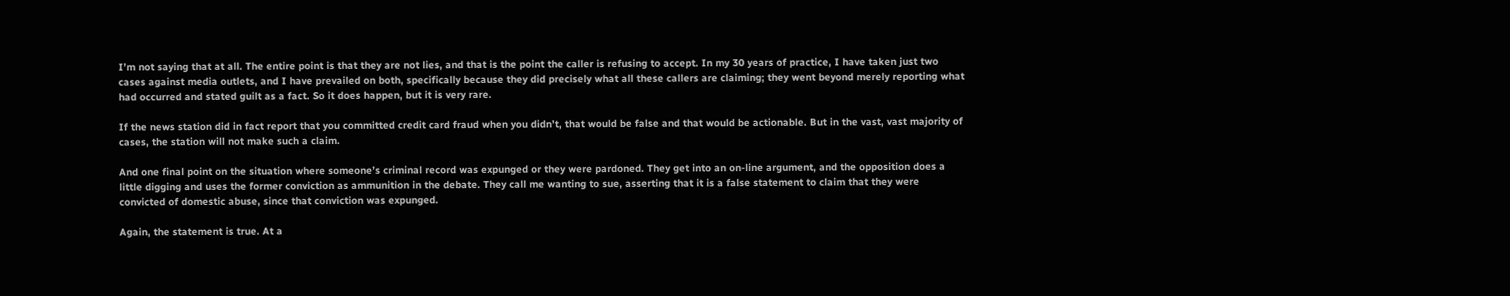I’m not saying that at all. The entire point is that they are not lies, and that is the point the caller is refusing to accept. In my 30 years of practice, I have taken just two cases against media outlets, and I have prevailed on both, specifically because they did precisely what all these callers are claiming; they went beyond merely reporting what had occurred and stated guilt as a fact. So it does happen, but it is very rare.

If the news station did in fact report that you committed credit card fraud when you didn’t, that would be false and that would be actionable. But in the vast, vast majority of cases, the station will not make such a claim.

And one final point on the situation where someone’s criminal record was expunged or they were pardoned. They get into an on-line argument, and the opposition does a little digging and uses the former conviction as ammunition in the debate. They call me wanting to sue, asserting that it is a false statement to claim that they were convicted of domestic abuse, since that conviction was expunged.

Again, the statement is true. At a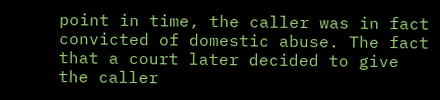point in time, the caller was in fact convicted of domestic abuse. The fact that a court later decided to give the caller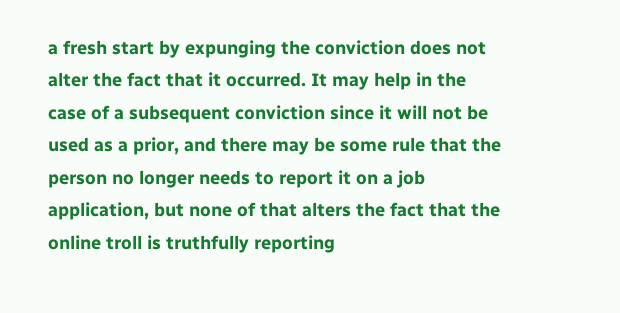a fresh start by expunging the conviction does not alter the fact that it occurred. It may help in the case of a subsequent conviction since it will not be used as a prior, and there may be some rule that the person no longer needs to report it on a job application, but none of that alters the fact that the online troll is truthfully reporting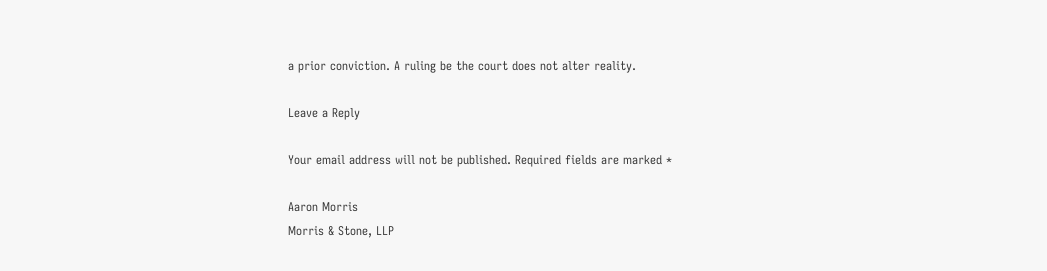a prior conviction. A ruling be the court does not alter reality.

Leave a Reply

Your email address will not be published. Required fields are marked *

Aaron Morris
Morris & Stone, LLP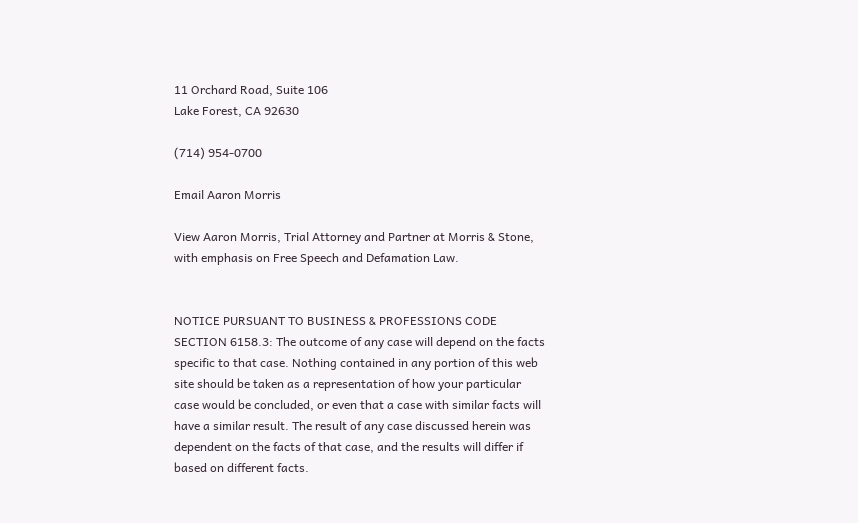11 Orchard Road, Suite 106
Lake Forest, CA 92630

(714) 954-0700

Email Aaron Morris

View Aaron Morris, Trial Attorney and Partner at Morris & Stone, with emphasis on Free Speech and Defamation Law.


NOTICE PURSUANT TO BUSINESS & PROFESSIONS CODE SECTION 6158.3: The outcome of any case will depend on the facts specific to that case. Nothing contained in any portion of this web site should be taken as a representation of how your particular case would be concluded, or even that a case with similar facts will have a similar result. The result of any case discussed herein was dependent on the facts of that case, and the results will differ if based on different facts.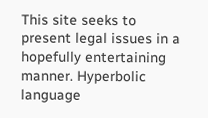This site seeks to present legal issues in a hopefully entertaining manner. Hyperbolic language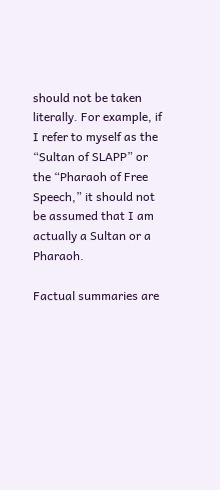should not be taken literally. For example, if I refer to myself as the “Sultan of SLAPP” or the “Pharaoh of Free Speech,” it should not be assumed that I am actually a Sultan or a Pharaoh.

Factual summaries are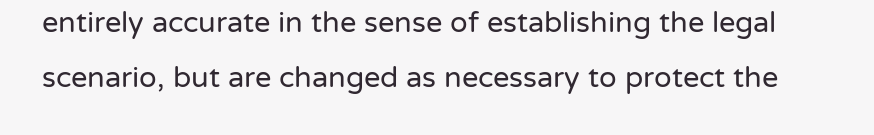entirely accurate in the sense of establishing the legal scenario, but are changed as necessary to protect the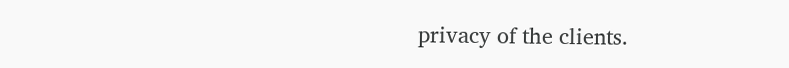privacy of the clients.